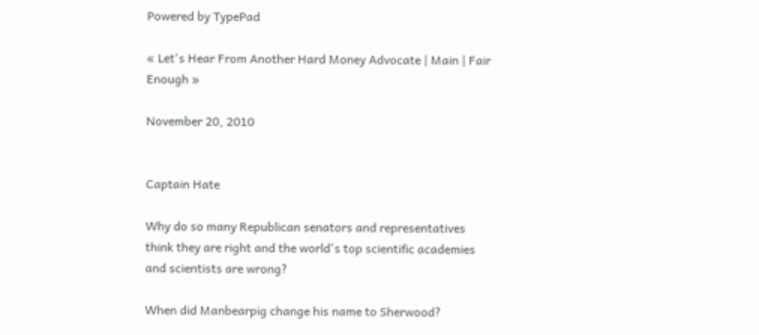Powered by TypePad

« Let's Hear From Another Hard Money Advocate | Main | Fair Enough »

November 20, 2010


Captain Hate

Why do so many Republican senators and representatives think they are right and the world's top scientific academies and scientists are wrong?

When did Manbearpig change his name to Sherwood?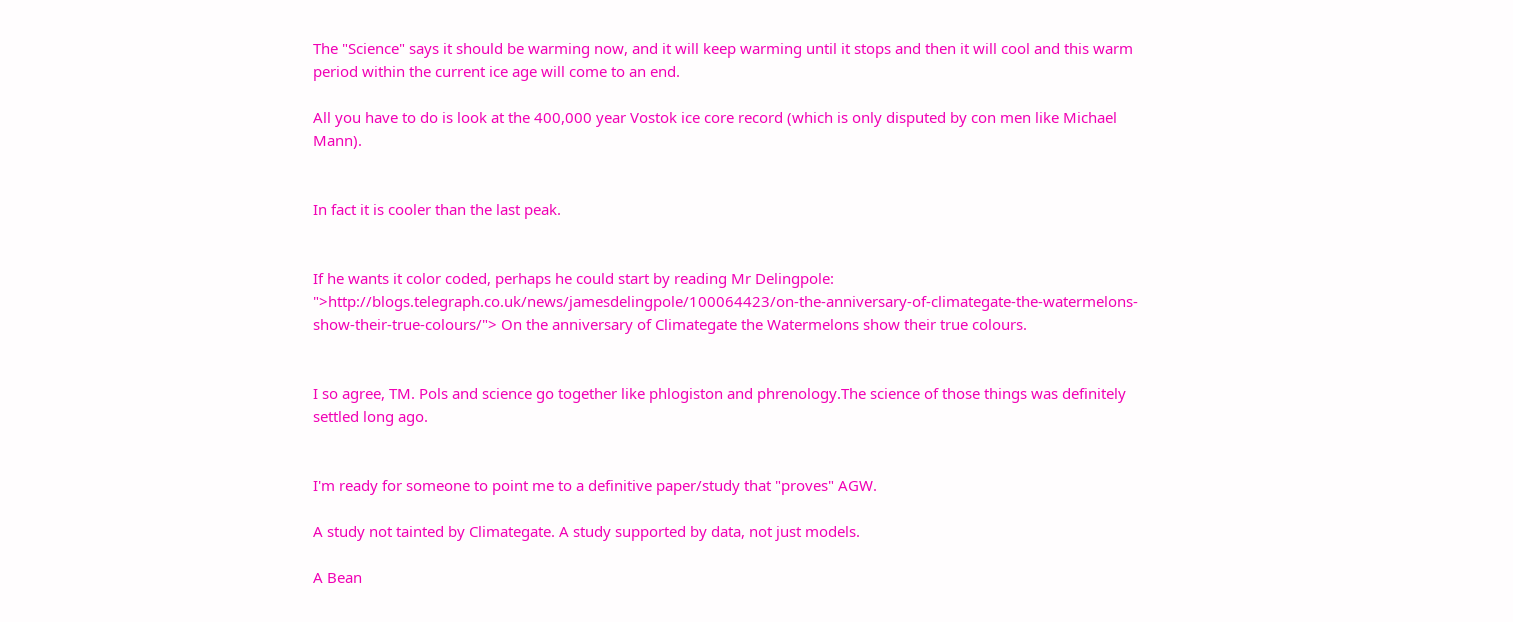The "Science" says it should be warming now, and it will keep warming until it stops and then it will cool and this warm period within the current ice age will come to an end.

All you have to do is look at the 400,000 year Vostok ice core record (which is only disputed by con men like Michael Mann).


In fact it is cooler than the last peak.


If he wants it color coded, perhaps he could start by reading Mr Delingpole:
">http://blogs.telegraph.co.uk/news/jamesdelingpole/100064423/on-the-anniversary-of-climategate-the-watermelons-show-their-true-colours/"> On the anniversary of Climategate the Watermelons show their true colours.


I so agree, TM. Pols and science go together like phlogiston and phrenology.The science of those things was definitely settled long ago.


I'm ready for someone to point me to a definitive paper/study that "proves" AGW.

A study not tainted by Climategate. A study supported by data, not just models.

A Bean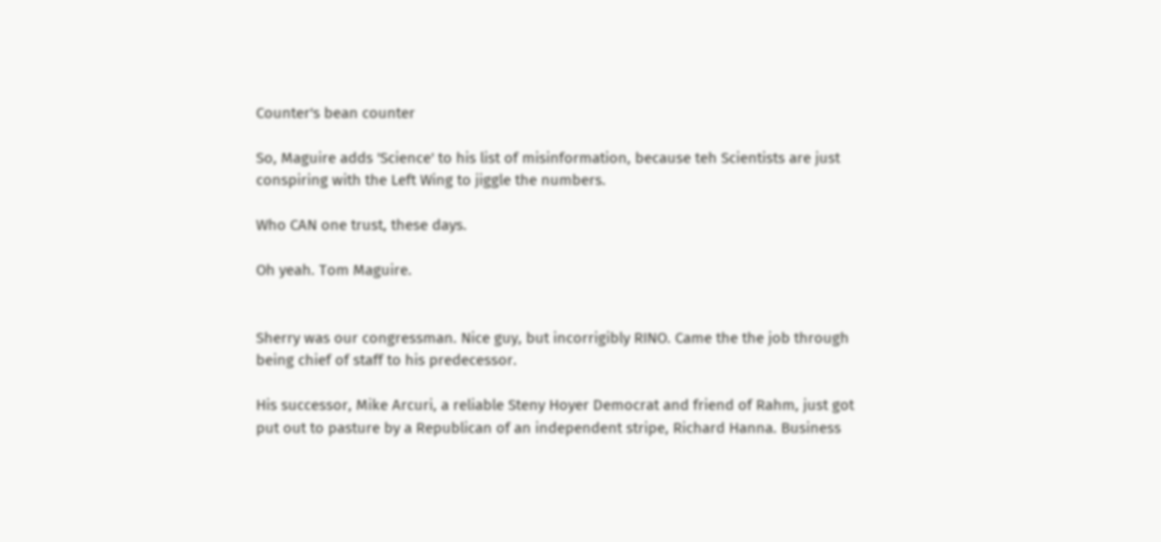Counter's bean counter

So, Maguire adds 'Science' to his list of misinformation, because teh Scientists are just conspiring with the Left Wing to jiggle the numbers.

Who CAN one trust, these days.

Oh yeah. Tom Maguire.


Sherry was our congressman. Nice guy, but incorrigibly RINO. Came the the job through being chief of staff to his predecessor.

His successor, Mike Arcuri, a reliable Steny Hoyer Democrat and friend of Rahm, just got put out to pasture by a Republican of an independent stripe, Richard Hanna. Business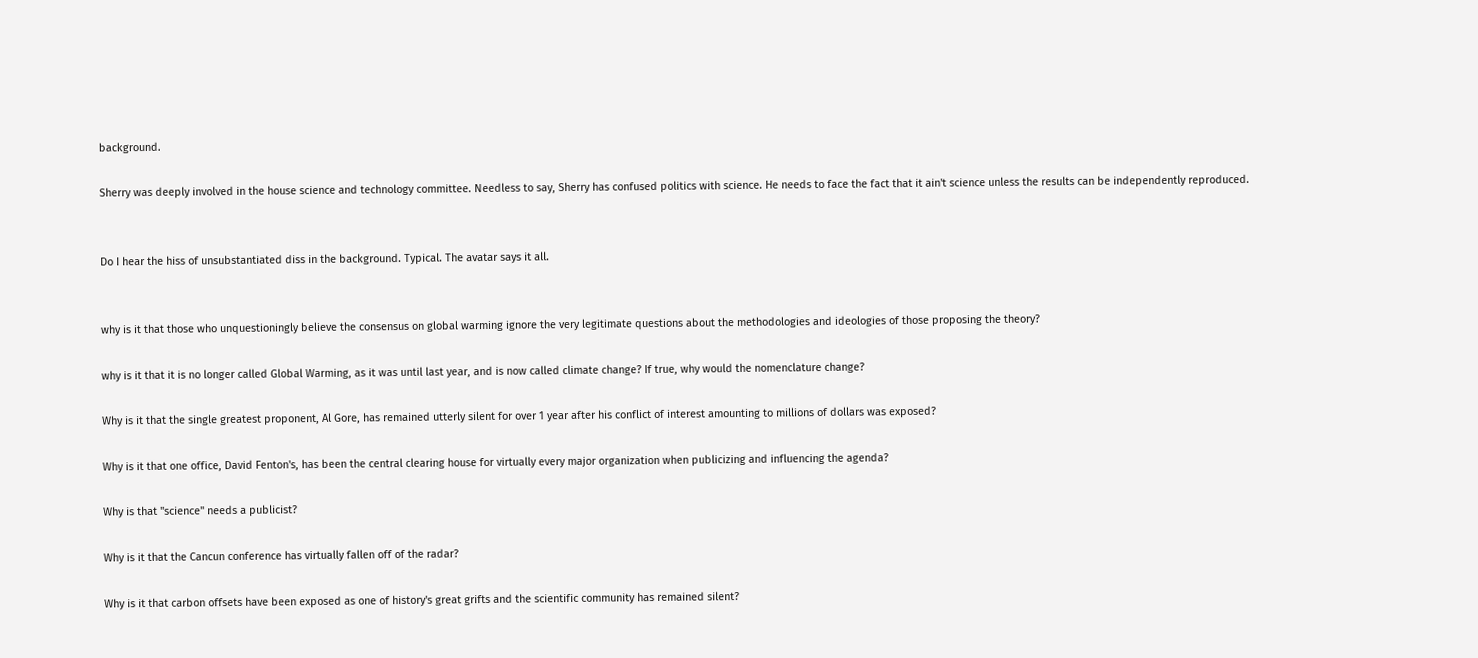background.

Sherry was deeply involved in the house science and technology committee. Needless to say, Sherry has confused politics with science. He needs to face the fact that it ain't science unless the results can be independently reproduced.


Do I hear the hiss of unsubstantiated diss in the background. Typical. The avatar says it all.


why is it that those who unquestioningly believe the consensus on global warming ignore the very legitimate questions about the methodologies and ideologies of those proposing the theory?

why is it that it is no longer called Global Warming, as it was until last year, and is now called climate change? If true, why would the nomenclature change?

Why is it that the single greatest proponent, Al Gore, has remained utterly silent for over 1 year after his conflict of interest amounting to millions of dollars was exposed?

Why is it that one office, David Fenton's, has been the central clearing house for virtually every major organization when publicizing and influencing the agenda?

Why is that "science" needs a publicist?

Why is it that the Cancun conference has virtually fallen off of the radar?

Why is it that carbon offsets have been exposed as one of history's great grifts and the scientific community has remained silent?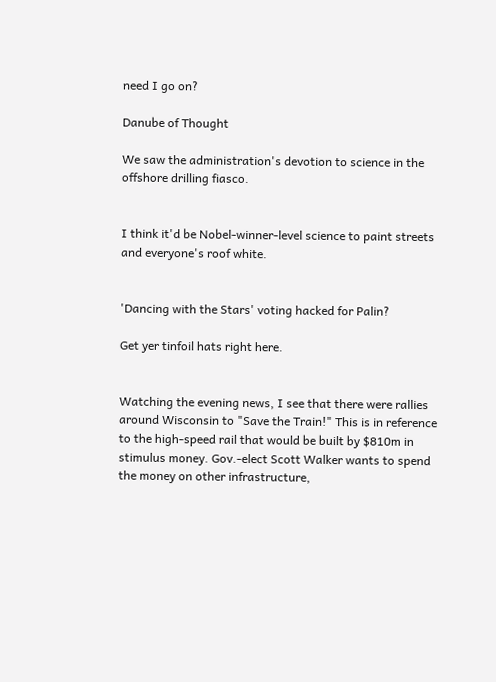need I go on?

Danube of Thought

We saw the administration's devotion to science in the offshore drilling fiasco.


I think it'd be Nobel-winner-level science to paint streets and everyone's roof white.


'Dancing with the Stars' voting hacked for Palin?

Get yer tinfoil hats right here.


Watching the evening news, I see that there were rallies around Wisconsin to "Save the Train!" This is in reference to the high-speed rail that would be built by $810m in stimulus money. Gov.-elect Scott Walker wants to spend the money on other infrastructure,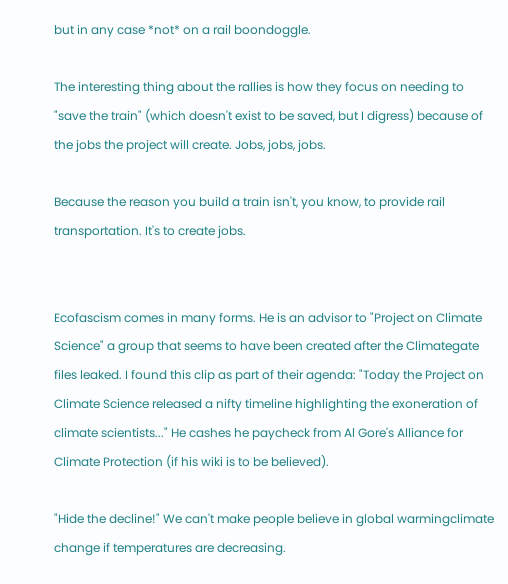but in any case *not* on a rail boondoggle.

The interesting thing about the rallies is how they focus on needing to "save the train" (which doesn't exist to be saved, but I digress) because of the jobs the project will create. Jobs, jobs, jobs.

Because the reason you build a train isn't, you know, to provide rail transportation. It's to create jobs.


Ecofascism comes in many forms. He is an advisor to "Project on Climate Science" a group that seems to have been created after the Climategate files leaked. I found this clip as part of their agenda: "Today the Project on Climate Science released a nifty timeline highlighting the exoneration of climate scientists..." He cashes he paycheck from Al Gore's Alliance for Climate Protection (if his wiki is to be believed).

"Hide the decline!" We can't make people believe in global warmingclimate change if temperatures are decreasing.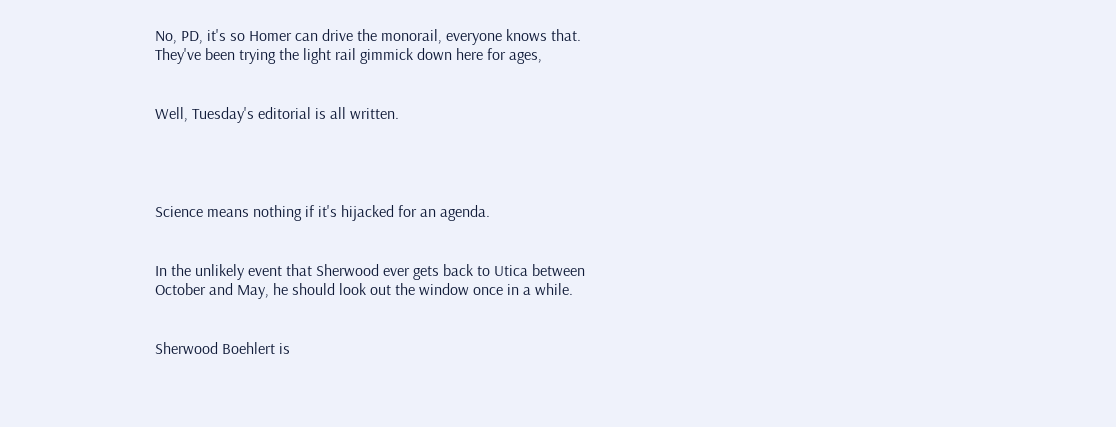No, PD, it's so Homer can drive the monorail, everyone knows that. They've been trying the light rail gimmick down here for ages,


Well, Tuesday's editorial is all written.




Science means nothing if it's hijacked for an agenda.


In the unlikely event that Sherwood ever gets back to Utica between October and May, he should look out the window once in a while.


Sherwood Boehlert is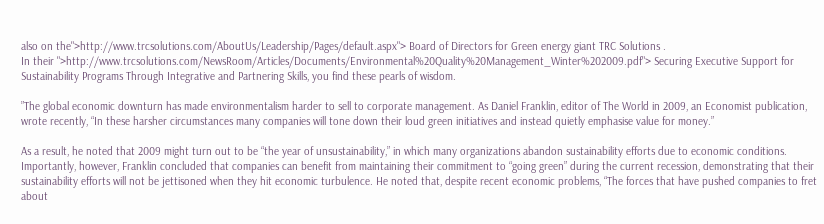also on the">http://www.trcsolutions.com/AboutUs/Leadership/Pages/default.aspx"> Board of Directors for Green energy giant TRC Solutions .
In their ">http://www.trcsolutions.com/NewsRoom/Articles/Documents/Environmental%20Quality%20Management_Winter%202009.pdf"> Securing Executive Support for Sustainability Programs Through Integrative and Partnering Skills, you find these pearls of wisdom.

”The global economic downturn has made environmentalism harder to sell to corporate management. As Daniel Franklin, editor of The World in 2009, an Economist publication, wrote recently, “In these harsher circumstances many companies will tone down their loud green initiatives and instead quietly emphasise value for money.”

As a result, he noted that 2009 might turn out to be “the year of unsustainability,” in which many organizations abandon sustainability efforts due to economic conditions.
Importantly, however, Franklin concluded that companies can benefit from maintaining their commitment to “going green” during the current recession, demonstrating that their sustainability efforts will not be jettisoned when they hit economic turbulence. He noted that, despite recent economic problems, “The forces that have pushed companies to fret about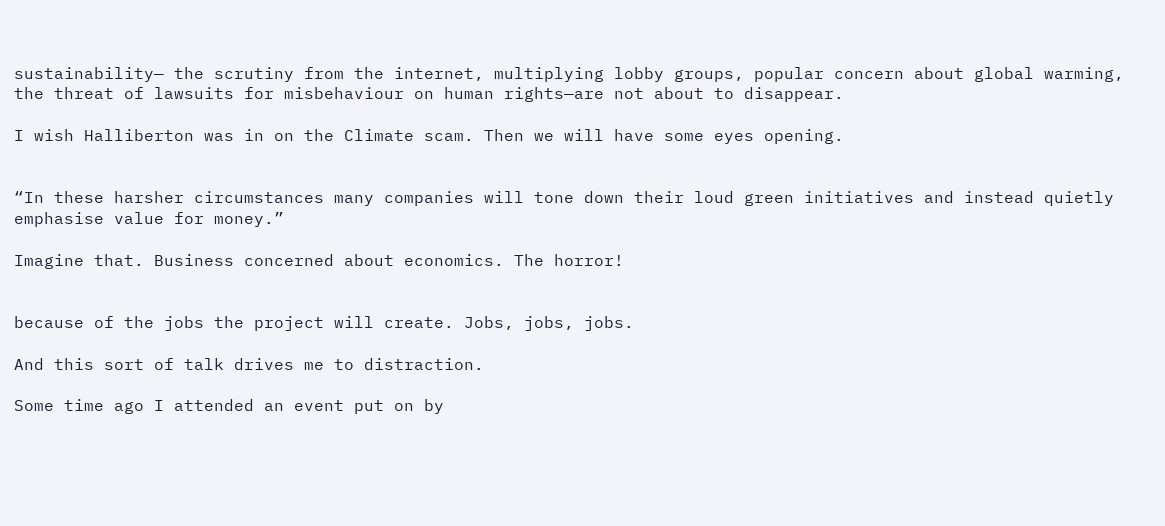sustainability— the scrutiny from the internet, multiplying lobby groups, popular concern about global warming, the threat of lawsuits for misbehaviour on human rights—are not about to disappear.

I wish Halliberton was in on the Climate scam. Then we will have some eyes opening.


“In these harsher circumstances many companies will tone down their loud green initiatives and instead quietly emphasise value for money.”

Imagine that. Business concerned about economics. The horror!


because of the jobs the project will create. Jobs, jobs, jobs.

And this sort of talk drives me to distraction.

Some time ago I attended an event put on by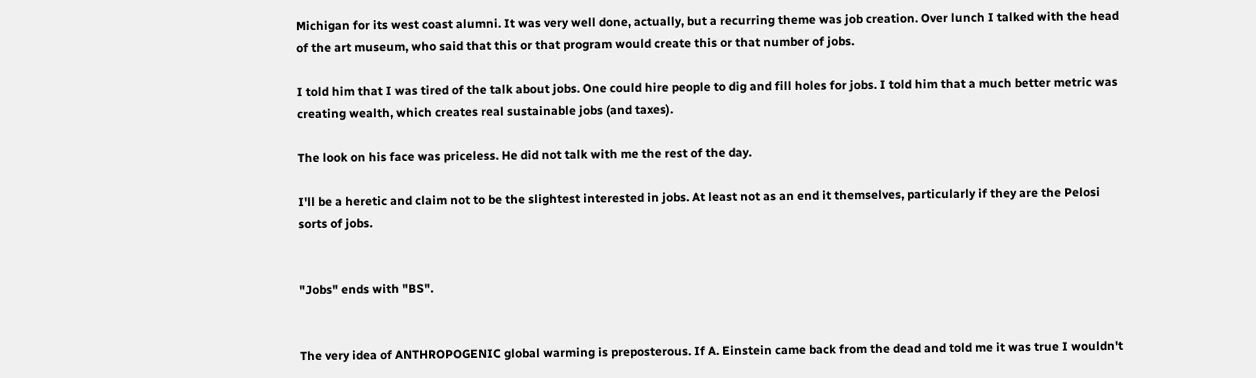Michigan for its west coast alumni. It was very well done, actually, but a recurring theme was job creation. Over lunch I talked with the head of the art museum, who said that this or that program would create this or that number of jobs.

I told him that I was tired of the talk about jobs. One could hire people to dig and fill holes for jobs. I told him that a much better metric was creating wealth, which creates real sustainable jobs (and taxes).

The look on his face was priceless. He did not talk with me the rest of the day.

I'll be a heretic and claim not to be the slightest interested in jobs. At least not as an end it themselves, particularly if they are the Pelosi sorts of jobs.


"Jobs" ends with "BS".


The very idea of ANTHROPOGENIC global warming is preposterous. If A. Einstein came back from the dead and told me it was true I wouldn't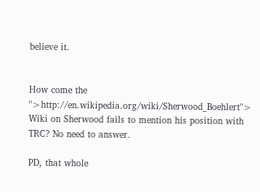believe it.


How come the ">http://en.wikipedia.org/wiki/Sherwood_Boehlert"> Wiki on Sherwood fails to mention his position with TRC? No need to answer.

PD, that whole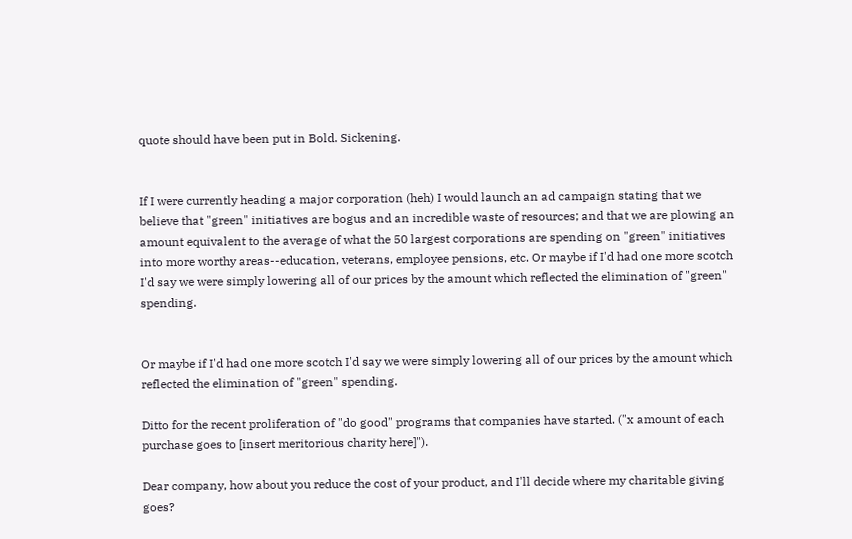quote should have been put in Bold. Sickening.


If I were currently heading a major corporation (heh) I would launch an ad campaign stating that we believe that "green" initiatives are bogus and an incredible waste of resources; and that we are plowing an amount equivalent to the average of what the 50 largest corporations are spending on "green" initiatives into more worthy areas--education, veterans, employee pensions, etc. Or maybe if I'd had one more scotch I'd say we were simply lowering all of our prices by the amount which reflected the elimination of "green" spending.


Or maybe if I'd had one more scotch I'd say we were simply lowering all of our prices by the amount which reflected the elimination of "green" spending.

Ditto for the recent proliferation of "do good" programs that companies have started. ("x amount of each purchase goes to [insert meritorious charity here]").

Dear company, how about you reduce the cost of your product, and I'll decide where my charitable giving goes?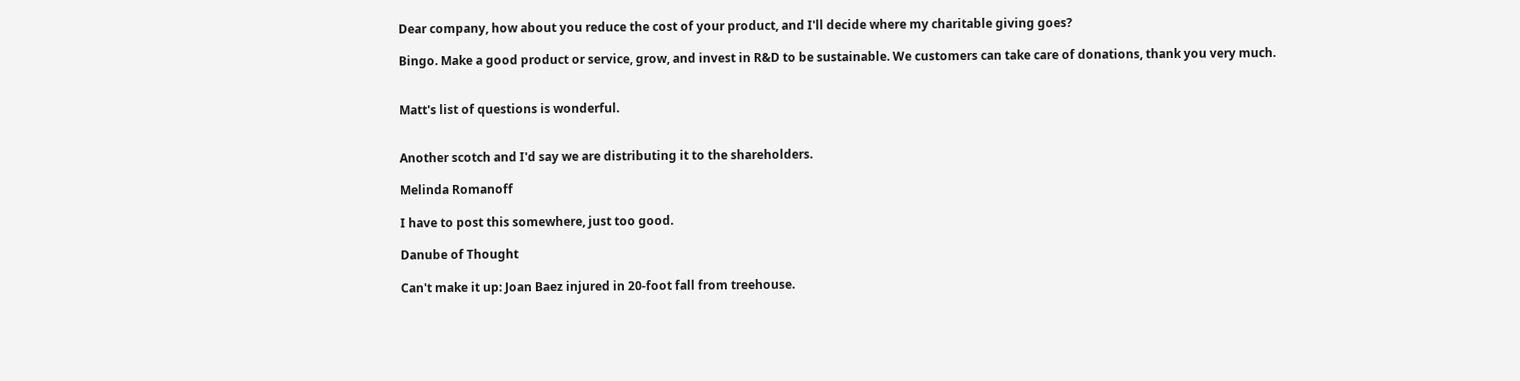Dear company, how about you reduce the cost of your product, and I'll decide where my charitable giving goes?

Bingo. Make a good product or service, grow, and invest in R&D to be sustainable. We customers can take care of donations, thank you very much.


Matt's list of questions is wonderful.


Another scotch and I'd say we are distributing it to the shareholders.

Melinda Romanoff

I have to post this somewhere, just too good.

Danube of Thought

Can't make it up: Joan Baez injured in 20-foot fall from treehouse.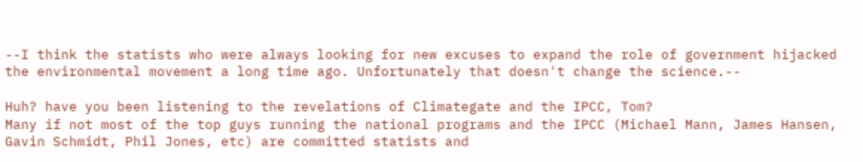--I think the statists who were always looking for new excuses to expand the role of government hijacked the environmental movement a long time ago. Unfortunately that doesn't change the science.--

Huh? have you been listening to the revelations of Climategate and the IPCC, Tom?
Many if not most of the top guys running the national programs and the IPCC (Michael Mann, James Hansen, Gavin Schmidt, Phil Jones, etc) are committed statists and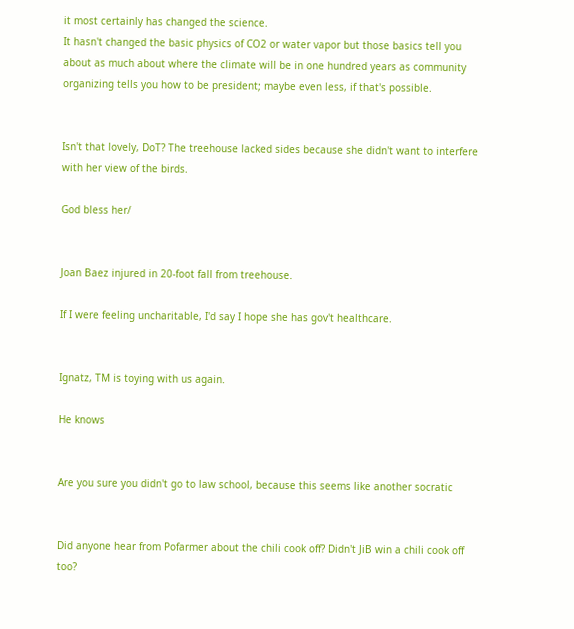it most certainly has changed the science.
It hasn't changed the basic physics of CO2 or water vapor but those basics tell you about as much about where the climate will be in one hundred years as community organizing tells you how to be president; maybe even less, if that's possible.


Isn't that lovely, DoT? The treehouse lacked sides because she didn't want to interfere with her view of the birds.

God bless her/


Joan Baez injured in 20-foot fall from treehouse.

If I were feeling uncharitable, I'd say I hope she has gov't healthcare.


Ignatz, TM is toying with us again.

He knows


Are you sure you didn't go to law school, because this seems like another socratic


Did anyone hear from Pofarmer about the chili cook off? Didn't JiB win a chili cook off too?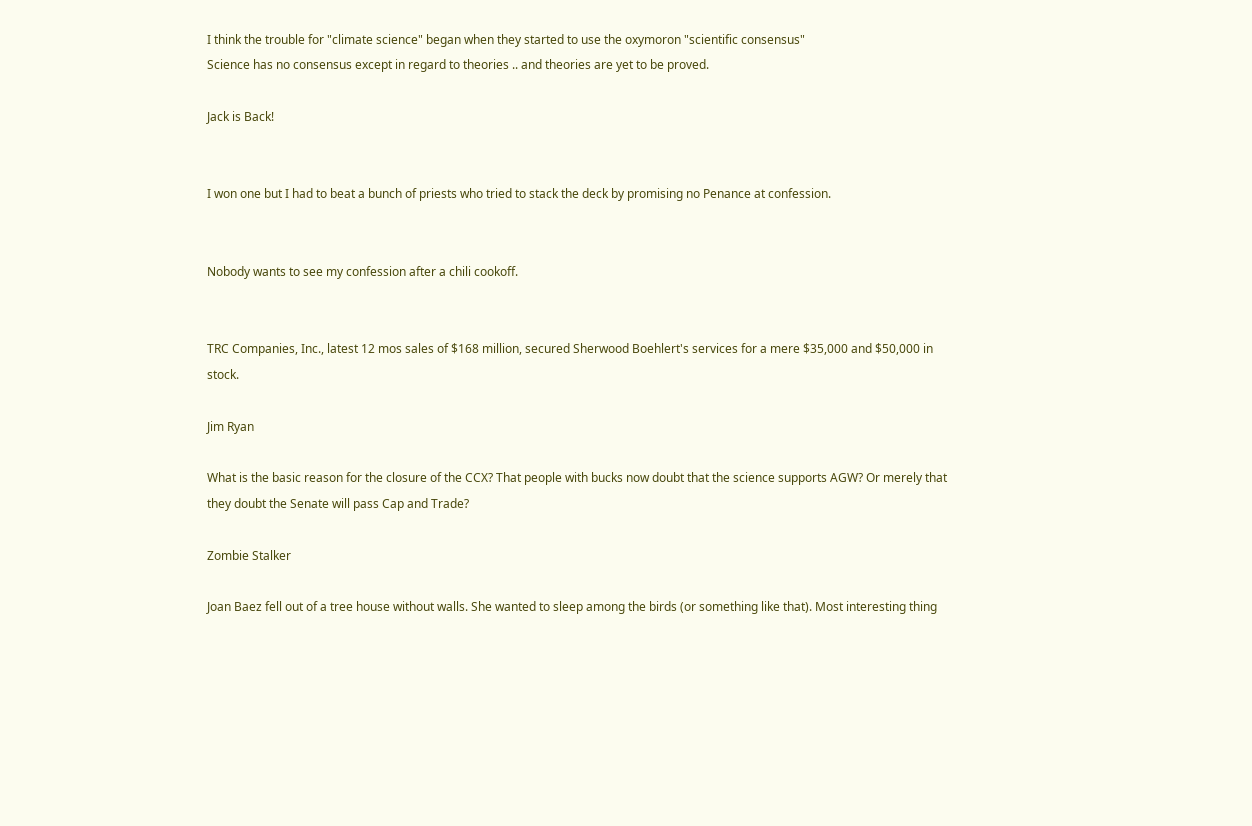I think the trouble for "climate science" began when they started to use the oxymoron "scientific consensus"
Science has no consensus except in regard to theories .. and theories are yet to be proved.

Jack is Back!


I won one but I had to beat a bunch of priests who tried to stack the deck by promising no Penance at confession.


Nobody wants to see my confession after a chili cookoff.


TRC Companies, Inc., latest 12 mos sales of $168 million, secured Sherwood Boehlert's services for a mere $35,000 and $50,000 in stock.

Jim Ryan

What is the basic reason for the closure of the CCX? That people with bucks now doubt that the science supports AGW? Or merely that they doubt the Senate will pass Cap and Trade?

Zombie Stalker

Joan Baez fell out of a tree house without walls. She wanted to sleep among the birds (or something like that). Most interesting thing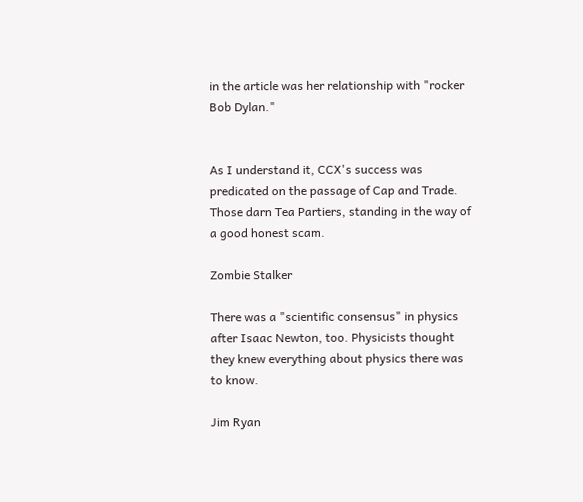in the article was her relationship with "rocker Bob Dylan."


As I understand it, CCX's success was predicated on the passage of Cap and Trade. Those darn Tea Partiers, standing in the way of a good honest scam.

Zombie Stalker

There was a "scientific consensus" in physics after Isaac Newton, too. Physicists thought they knew everything about physics there was to know.

Jim Ryan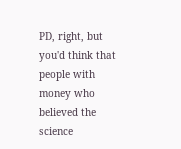PD, right, but you'd think that people with money who believed the science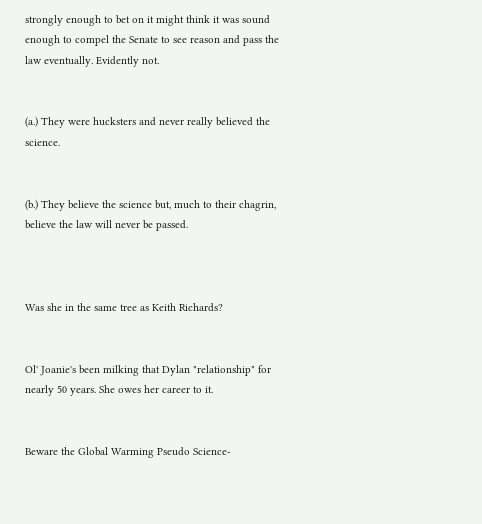strongly enough to bet on it might think it was sound enough to compel the Senate to see reason and pass the law eventually. Evidently not.


(a.) They were hucksters and never really believed the science.


(b.) They believe the science but, much to their chagrin, believe the law will never be passed.



Was she in the same tree as Keith Richards?


Ol' Joanie's been milking that Dylan "relationship" for nearly 50 years. She owes her career to it.


Beware the Global Warming Pseudo Science-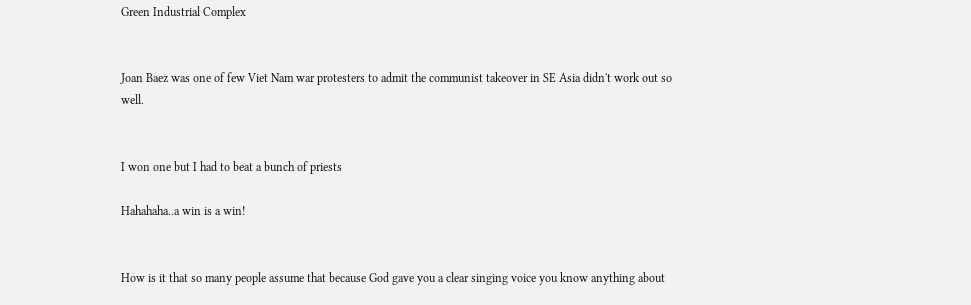Green Industrial Complex


Joan Baez was one of few Viet Nam war protesters to admit the communist takeover in SE Asia didn't work out so well.


I won one but I had to beat a bunch of priests

Hahahaha..a win is a win!


How is it that so many people assume that because God gave you a clear singing voice you know anything about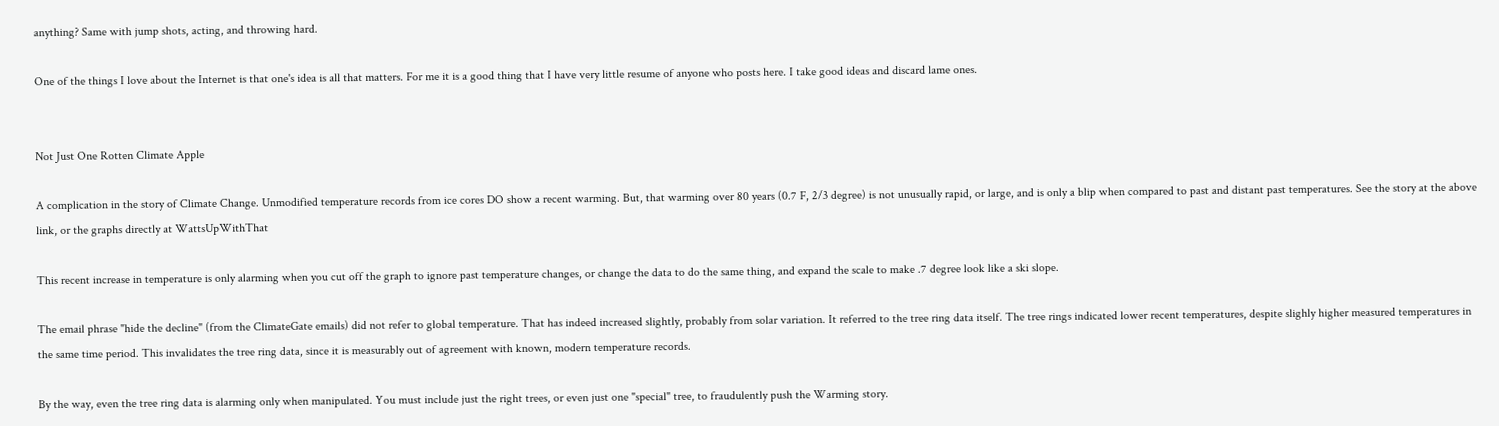anything? Same with jump shots, acting, and throwing hard.

One of the things I love about the Internet is that one's idea is all that matters. For me it is a good thing that I have very little resume of anyone who posts here. I take good ideas and discard lame ones.


Not Just One Rotten Climate Apple

A complication in the story of Climate Change. Unmodified temperature records from ice cores DO show a recent warming. But, that warming over 80 years (0.7 F, 2/3 degree) is not unusually rapid, or large, and is only a blip when compared to past and distant past temperatures. See the story at the above link, or the graphs directly at WattsUpWithThat

This recent increase in temperature is only alarming when you cut off the graph to ignore past temperature changes, or change the data to do the same thing, and expand the scale to make .7 degree look like a ski slope.

The email phrase "hide the decline" (from the ClimateGate emails) did not refer to global temperature. That has indeed increased slightly, probably from solar variation. It referred to the tree ring data itself. The tree rings indicated lower recent temperatures, despite slighly higher measured temperatures in the same time period. This invalidates the tree ring data, since it is measurably out of agreement with known, modern temperature records.

By the way, even the tree ring data is alarming only when manipulated. You must include just the right trees, or even just one "special" tree, to fraudulently push the Warming story.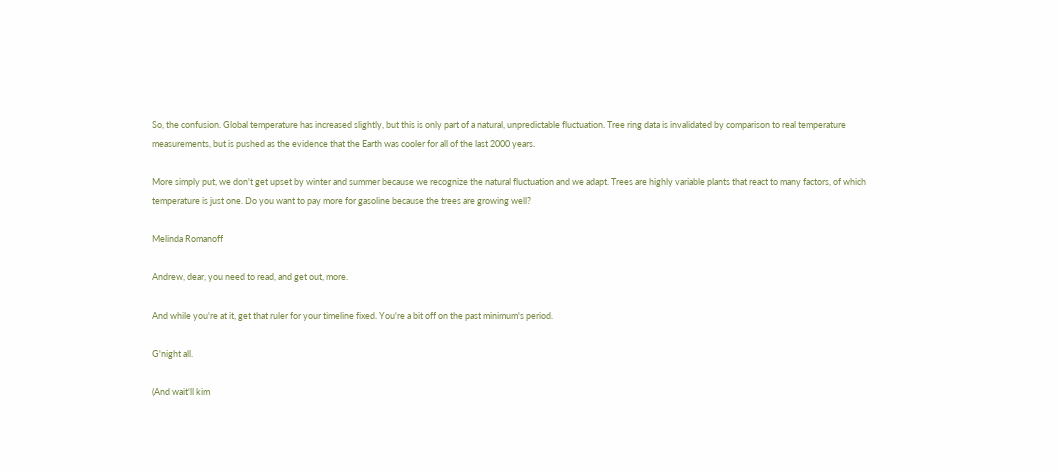So, the confusion. Global temperature has increased slightly, but this is only part of a natural, unpredictable fluctuation. Tree ring data is invalidated by comparison to real temperature measurements, but is pushed as the evidence that the Earth was cooler for all of the last 2000 years.

More simply put, we don't get upset by winter and summer because we recognize the natural fluctuation and we adapt. Trees are highly variable plants that react to many factors, of which temperature is just one. Do you want to pay more for gasoline because the trees are growing well?

Melinda Romanoff

Andrew, dear, you need to read, and get out, more.

And while you're at it, get that ruler for your timeline fixed. You're a bit off on the past minimum's period.

G'night all.

(And wait'll kim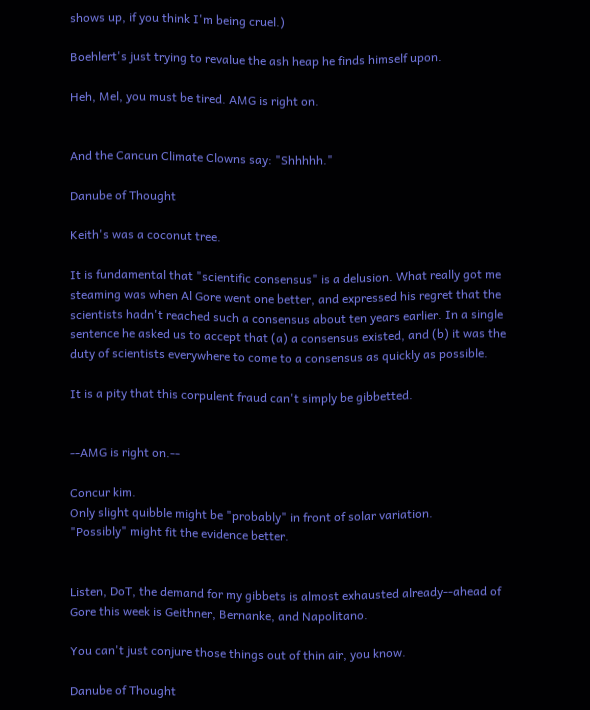shows up, if you think I'm being cruel.)

Boehlert's just trying to revalue the ash heap he finds himself upon.

Heh, Mel, you must be tired. AMG is right on.


And the Cancun Climate Clowns say: "Shhhhh."

Danube of Thought

Keith's was a coconut tree.

It is fundamental that "scientific consensus" is a delusion. What really got me steaming was when Al Gore went one better, and expressed his regret that the scientists hadn't reached such a consensus about ten years earlier. In a single sentence he asked us to accept that (a) a consensus existed, and (b) it was the duty of scientists everywhere to come to a consensus as quickly as possible.

It is a pity that this corpulent fraud can't simply be gibbetted.


--AMG is right on.--

Concur kim.
Only slight quibble might be "probably" in front of solar variation.
"Possibly" might fit the evidence better.


Listen, DoT, the demand for my gibbets is almost exhausted already--ahead of Gore this week is Geithner, Bernanke, and Napolitano.

You can't just conjure those things out of thin air, you know.

Danube of Thought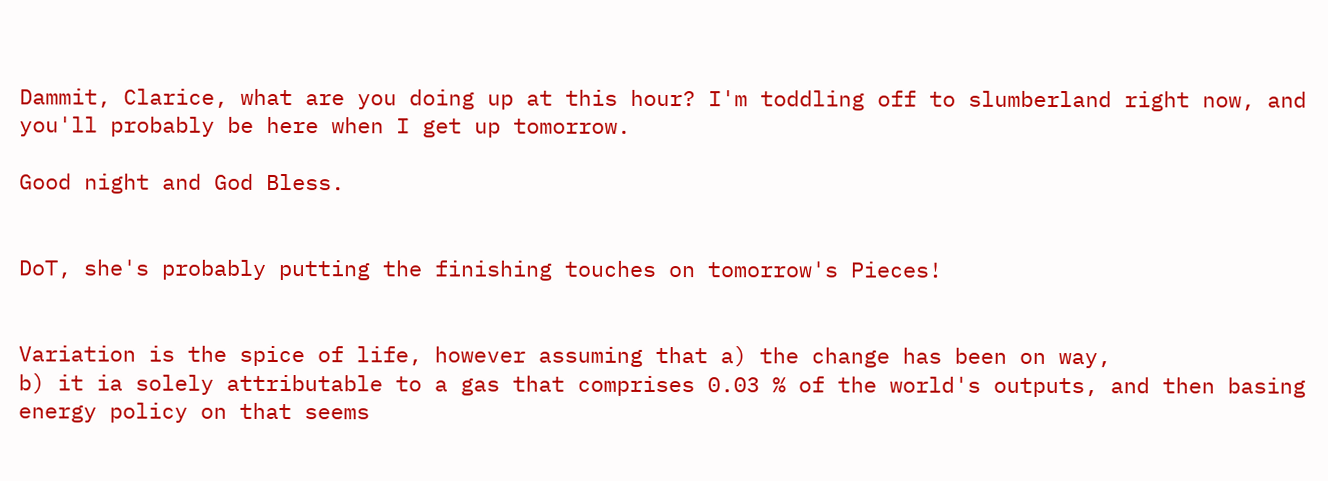Dammit, Clarice, what are you doing up at this hour? I'm toddling off to slumberland right now, and you'll probably be here when I get up tomorrow.

Good night and God Bless.


DoT, she's probably putting the finishing touches on tomorrow's Pieces!


Variation is the spice of life, however assuming that a) the change has been on way,
b) it ia solely attributable to a gas that comprises 0.03 % of the world's outputs, and then basing energy policy on that seems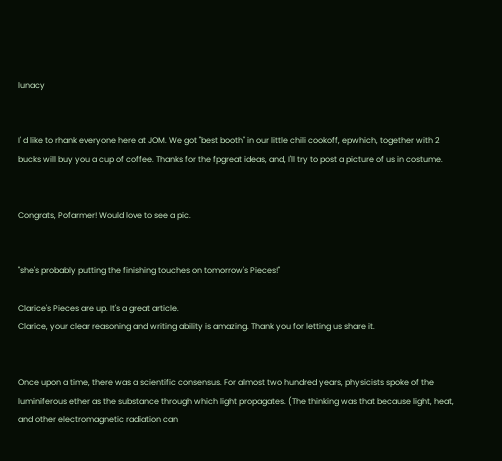lunacy


I' d like to rhank everyone here at JOM. We got "best booth" in our little chili cookoff, epwhich, together with 2 bucks will buy you a cup of coffee. Thanks for the fpgreat ideas, and, I'll try to post a picture of us in costume.


Congrats, Pofarmer! Would love to see a pic.


"she's probably putting the finishing touches on tomorrow's Pieces!"

Clarice's Pieces are up. It's a great article.
Clarice, your clear reasoning and writing ability is amazing. Thank you for letting us share it.


Once upon a time, there was a scientific consensus. For almost two hundred years, physicists spoke of the luminiferous ether as the substance through which light propagates. (The thinking was that because light, heat, and other electromagnetic radiation can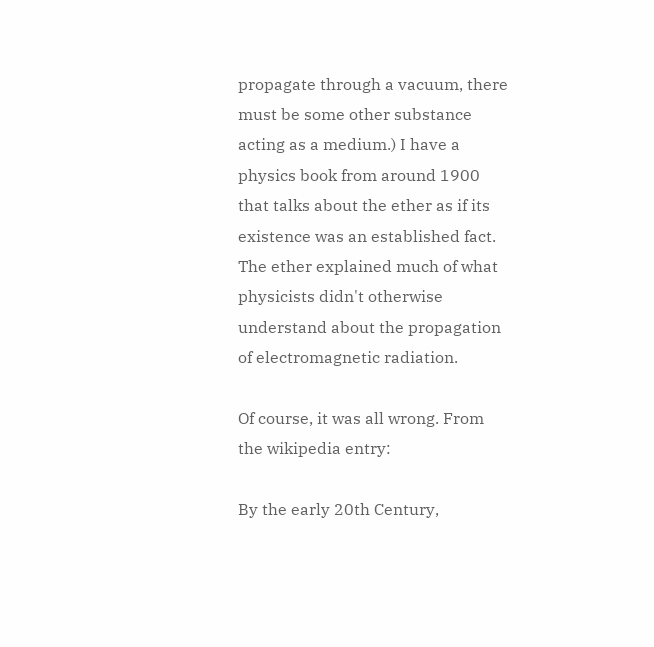propagate through a vacuum, there must be some other substance acting as a medium.) I have a physics book from around 1900 that talks about the ether as if its existence was an established fact. The ether explained much of what physicists didn't otherwise understand about the propagation of electromagnetic radiation.

Of course, it was all wrong. From the wikipedia entry:

By the early 20th Century,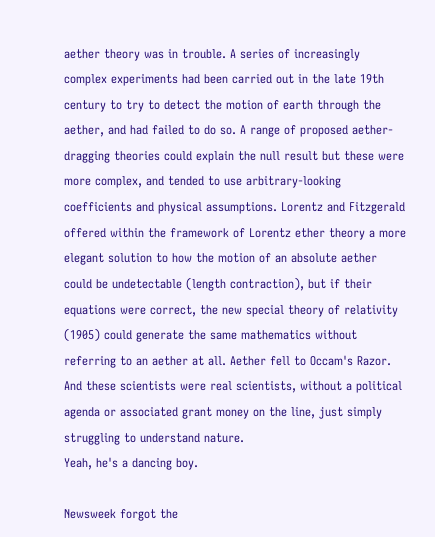aether theory was in trouble. A series of increasingly complex experiments had been carried out in the late 19th century to try to detect the motion of earth through the aether, and had failed to do so. A range of proposed aether-dragging theories could explain the null result but these were more complex, and tended to use arbitrary-looking coefficients and physical assumptions. Lorentz and Fitzgerald offered within the framework of Lorentz ether theory a more elegant solution to how the motion of an absolute aether could be undetectable (length contraction), but if their equations were correct, the new special theory of relativity (1905) could generate the same mathematics without referring to an aether at all. Aether fell to Occam's Razor.
And these scientists were real scientists, without a political agenda or associated grant money on the line, just simply struggling to understand nature.
Yeah, he's a dancing boy.

Newsweek forgot the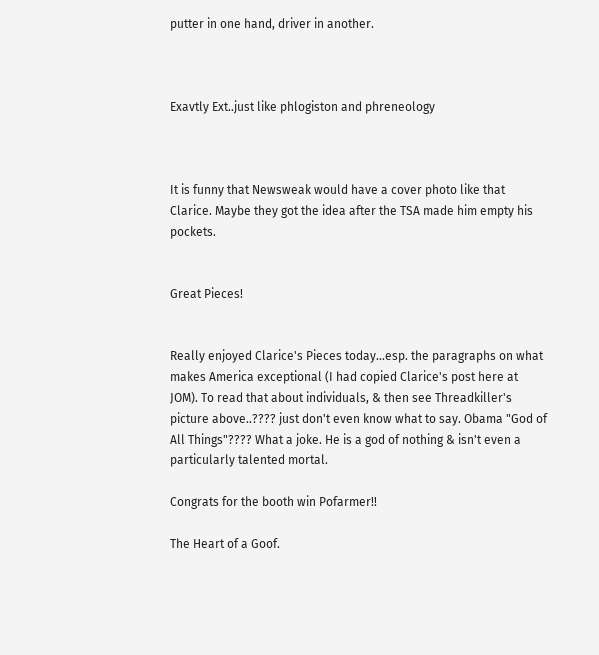putter in one hand, driver in another.



Exavtly Ext..just like phlogiston and phreneology



It is funny that Newsweak would have a cover photo like that Clarice. Maybe they got the idea after the TSA made him empty his pockets.


Great Pieces!


Really enjoyed Clarice's Pieces today...esp. the paragraphs on what makes America exceptional (I had copied Clarice's post here at JOM). To read that about individuals, & then see Threadkiller's picture above..???? just don't even know what to say. Obama "God of All Things"???? What a joke. He is a god of nothing & isn't even a particularly talented mortal.

Congrats for the booth win Pofarmer!!

The Heart of a Goof.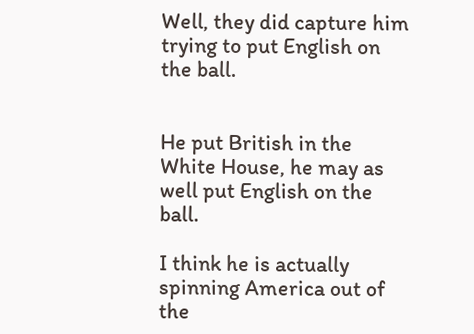Well, they did capture him trying to put English on the ball.


He put British in the White House, he may as well put English on the ball.

I think he is actually spinning America out of the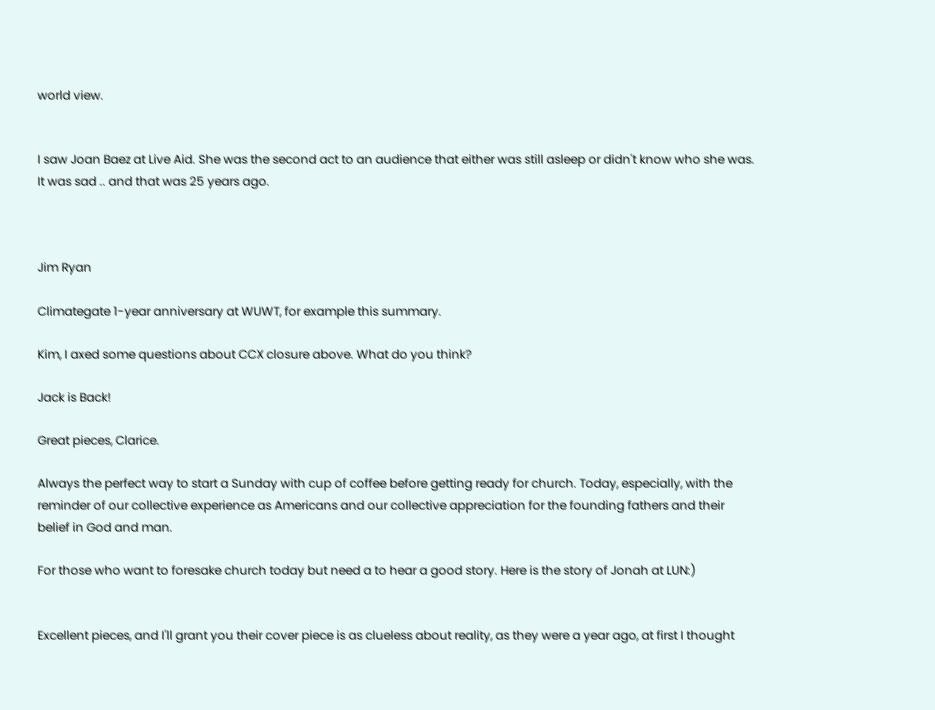world view.


I saw Joan Baez at Live Aid. She was the second act to an audience that either was still asleep or didn't know who she was.
It was sad .. and that was 25 years ago.



Jim Ryan

Climategate 1-year anniversary at WUWT, for example this summary.

Kim, I axed some questions about CCX closure above. What do you think?

Jack is Back!

Great pieces, Clarice.

Always the perfect way to start a Sunday with cup of coffee before getting ready for church. Today, especially, with the reminder of our collective experience as Americans and our collective appreciation for the founding fathers and their belief in God and man.

For those who want to foresake church today but need a to hear a good story. Here is the story of Jonah at LUN:)


Excellent pieces, and I'll grant you their cover piece is as clueless about reality, as they were a year ago, at first I thought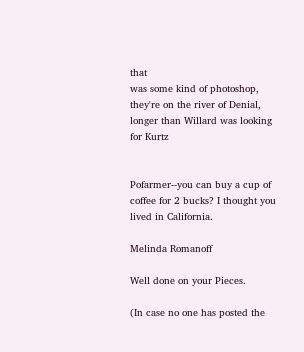that
was some kind of photoshop, they're on the river of Denial, longer than Willard was looking for Kurtz


Pofarmer--you can buy a cup of coffee for 2 bucks? I thought you lived in California.

Melinda Romanoff

Well done on your Pieces.

(In case no one has posted the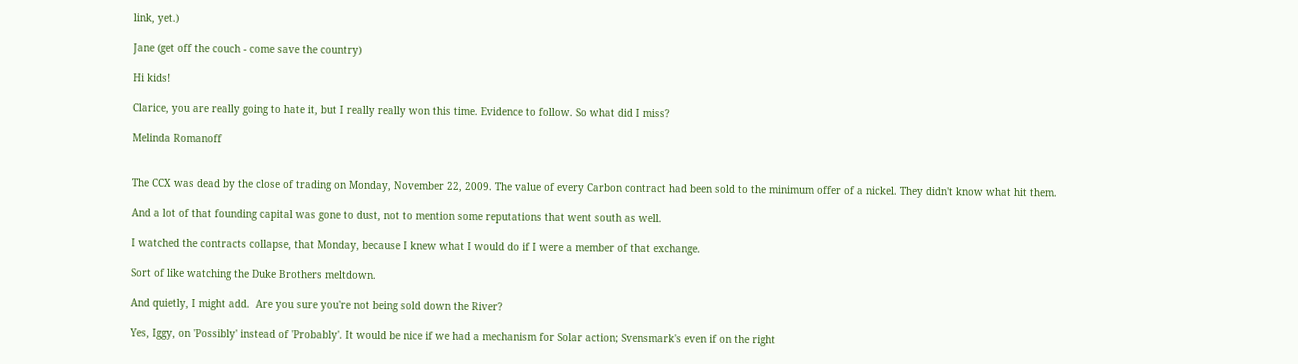link, yet.)

Jane (get off the couch - come save the country)

Hi kids!

Clarice, you are really going to hate it, but I really really won this time. Evidence to follow. So what did I miss?

Melinda Romanoff


The CCX was dead by the close of trading on Monday, November 22, 2009. The value of every Carbon contract had been sold to the minimum offer of a nickel. They didn't know what hit them.

And a lot of that founding capital was gone to dust, not to mention some reputations that went south as well.

I watched the contracts collapse, that Monday, because I knew what I would do if I were a member of that exchange.

Sort of like watching the Duke Brothers meltdown.

And quietly, I might add.  Are you sure you're not being sold down the River?

Yes, Iggy, on 'Possibly' instead of 'Probably'. It would be nice if we had a mechanism for Solar action; Svensmark's even if on the right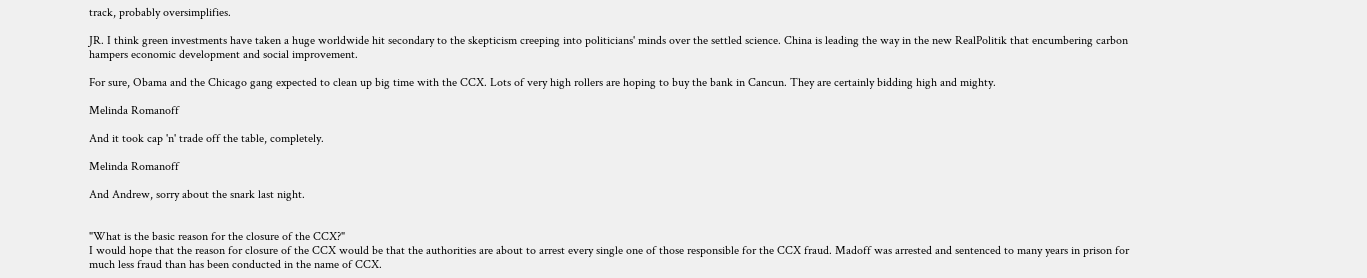track, probably oversimplifies.

JR. I think green investments have taken a huge worldwide hit secondary to the skepticism creeping into politicians' minds over the settled science. China is leading the way in the new RealPolitik that encumbering carbon hampers economic development and social improvement.

For sure, Obama and the Chicago gang expected to clean up big time with the CCX. Lots of very high rollers are hoping to buy the bank in Cancun. They are certainly bidding high and mighty.

Melinda Romanoff

And it took cap 'n' trade off the table, completely.

Melinda Romanoff

And Andrew, sorry about the snark last night.


"What is the basic reason for the closure of the CCX?"
I would hope that the reason for closure of the CCX would be that the authorities are about to arrest every single one of those responsible for the CCX fraud. Madoff was arrested and sentenced to many years in prison for much less fraud than has been conducted in the name of CCX.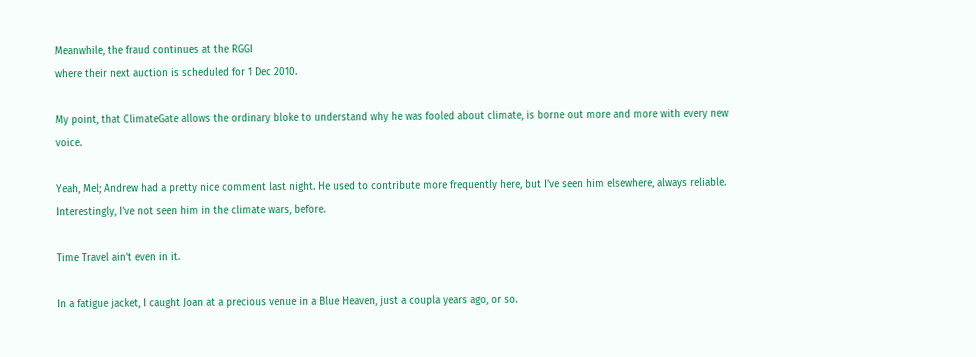Meanwhile, the fraud continues at the RGGI
where their next auction is scheduled for 1 Dec 2010.

My point, that ClimateGate allows the ordinary bloke to understand why he was fooled about climate, is borne out more and more with every new voice.

Yeah, Mel; Andrew had a pretty nice comment last night. He used to contribute more frequently here, but I've seen him elsewhere, always reliable. Interestingly, I've not seen him in the climate wars, before.

Time Travel ain't even in it.

In a fatigue jacket, I caught Joan at a precious venue in a Blue Heaven, just a coupla years ago, or so.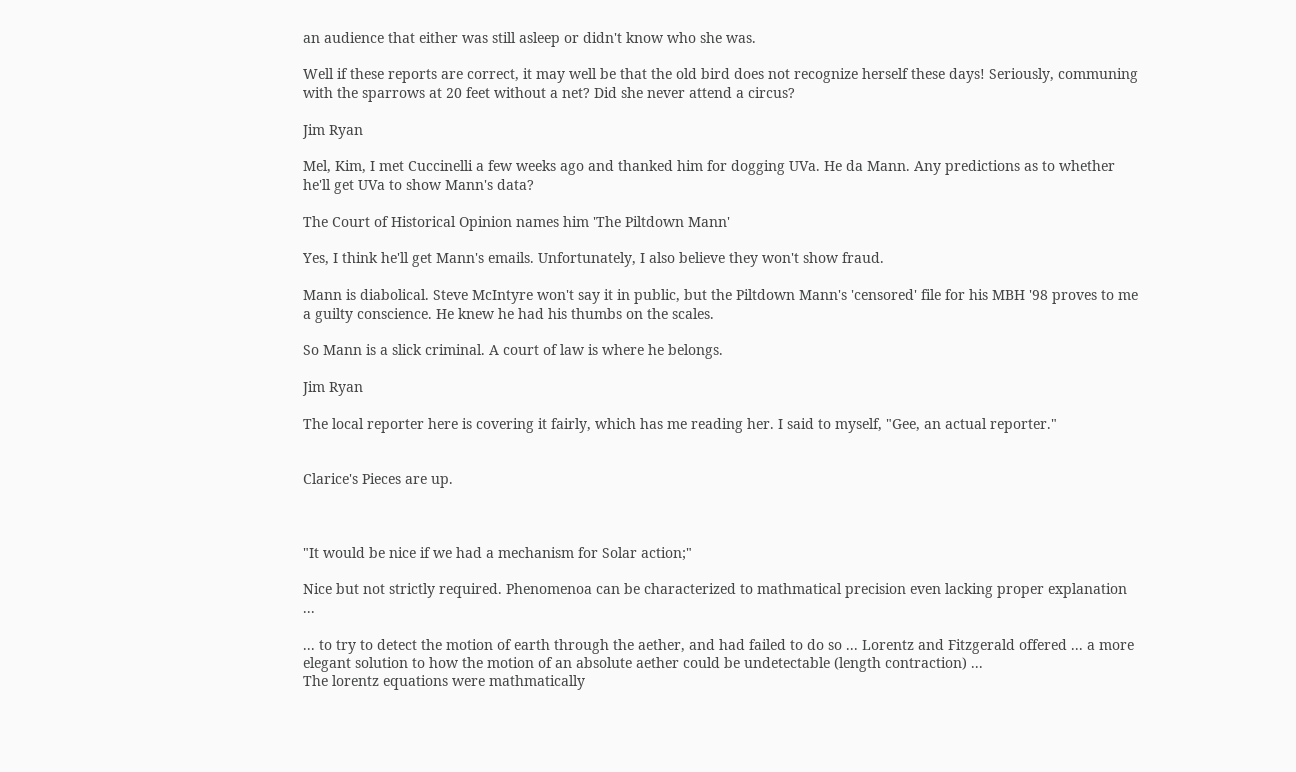an audience that either was still asleep or didn't know who she was.

Well if these reports are correct, it may well be that the old bird does not recognize herself these days! Seriously, communing with the sparrows at 20 feet without a net? Did she never attend a circus?

Jim Ryan

Mel, Kim, I met Cuccinelli a few weeks ago and thanked him for dogging UVa. He da Mann. Any predictions as to whether he'll get UVa to show Mann's data?

The Court of Historical Opinion names him 'The Piltdown Mann'

Yes, I think he'll get Mann's emails. Unfortunately, I also believe they won't show fraud.

Mann is diabolical. Steve McIntyre won't say it in public, but the Piltdown Mann's 'censored' file for his MBH '98 proves to me a guilty conscience. He knew he had his thumbs on the scales.

So Mann is a slick criminal. A court of law is where he belongs.

Jim Ryan

The local reporter here is covering it fairly, which has me reading her. I said to myself, "Gee, an actual reporter."


Clarice's Pieces are up.



"It would be nice if we had a mechanism for Solar action;"

Nice but not strictly required. Phenomenoa can be characterized to mathmatical precision even lacking proper explanation ...

... to try to detect the motion of earth through the aether, and had failed to do so ... Lorentz and Fitzgerald offered ... a more elegant solution to how the motion of an absolute aether could be undetectable (length contraction) ...
The lorentz equations were mathmatically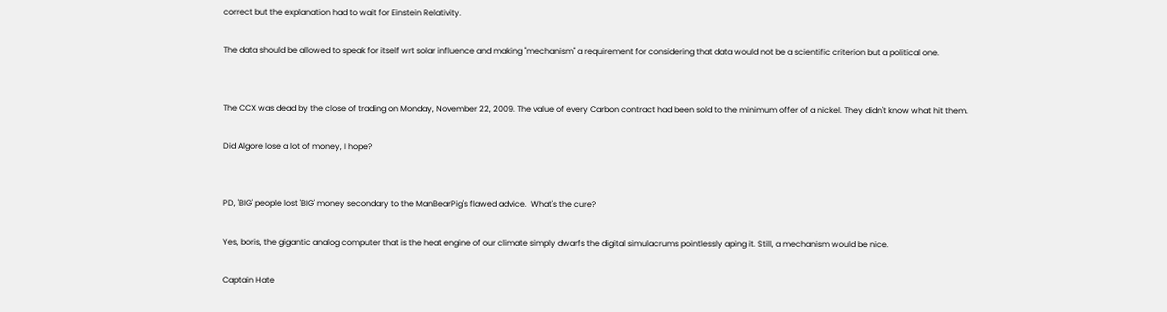correct but the explanation had to wait for Einstein Relativity.

The data should be allowed to speak for itself wrt solar influence and making "mechanism" a requirement for considering that data would not be a scientific criterion but a political one.


The CCX was dead by the close of trading on Monday, November 22, 2009. The value of every Carbon contract had been sold to the minimum offer of a nickel. They didn't know what hit them.

Did Algore lose a lot of money, I hope?


PD, 'BIG' people lost 'BIG' money secondary to the ManBearPig's flawed advice.  What's the cure?

Yes, boris, the gigantic analog computer that is the heat engine of our climate simply dwarfs the digital simulacrums pointlessly aping it. Still, a mechanism would be nice.

Captain Hate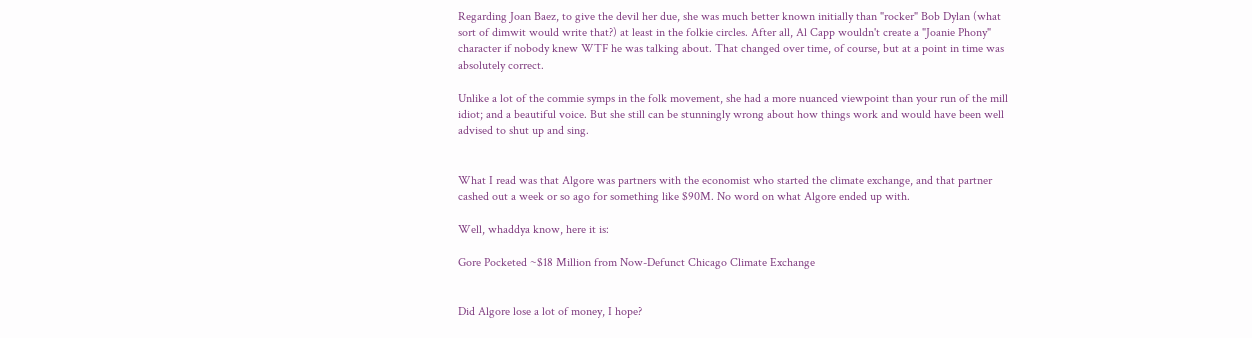Regarding Joan Baez, to give the devil her due, she was much better known initially than "rocker" Bob Dylan (what sort of dimwit would write that?) at least in the folkie circles. After all, Al Capp wouldn't create a "Joanie Phony" character if nobody knew WTF he was talking about. That changed over time, of course, but at a point in time was absolutely correct.

Unlike a lot of the commie symps in the folk movement, she had a more nuanced viewpoint than your run of the mill idiot; and a beautiful voice. But she still can be stunningly wrong about how things work and would have been well advised to shut up and sing.


What I read was that Algore was partners with the economist who started the climate exchange, and that partner cashed out a week or so ago for something like $90M. No word on what Algore ended up with.

Well, whaddya know, here it is:

Gore Pocketed ~$18 Million from Now-Defunct Chicago Climate Exchange


Did Algore lose a lot of money, I hope?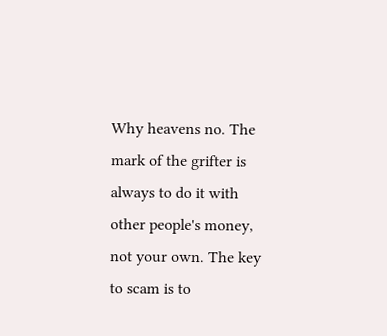Why heavens no. The mark of the grifter is always to do it with other people's money, not your own. The key to scam is to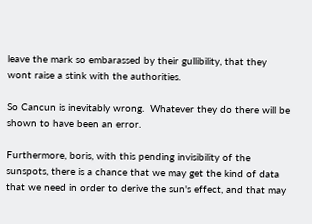leave the mark so embarassed by their gullibility, that they wont raise a stink with the authorities.

So Cancun is inevitably wrong.  Whatever they do there will be shown to have been an error.

Furthermore, boris, with this pending invisibility of the sunspots, there is a chance that we may get the kind of data that we need in order to derive the sun's effect, and that may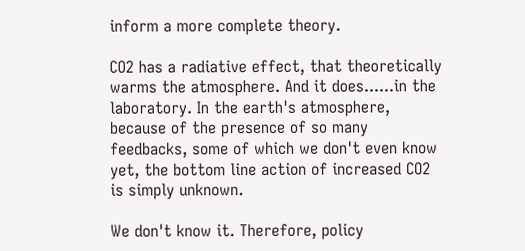inform a more complete theory.

CO2 has a radiative effect, that theoretically warms the atmosphere. And it does......in the laboratory. In the earth's atmosphere, because of the presence of so many feedbacks, some of which we don't even know yet, the bottom line action of increased CO2 is simply unknown.

We don't know it. Therefore, policy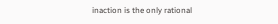inaction is the only rational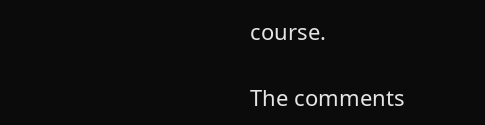course.

The comments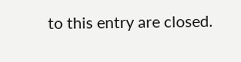to this entry are closed.